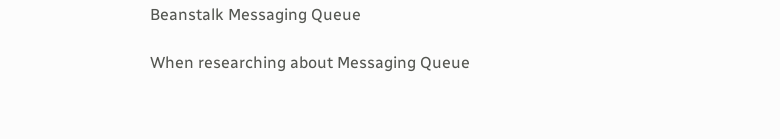Beanstalk Messaging Queue

When researching about Messaging Queue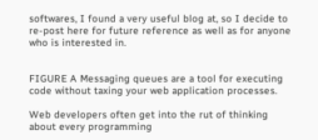softwares, I found a very useful blog at, so I decide to re-post here for future reference as well as for anyone who is interested in.


FIGURE A Messaging queues are a tool for executing code without taxing your web application processes.

Web developers often get into the rut of thinking about every programming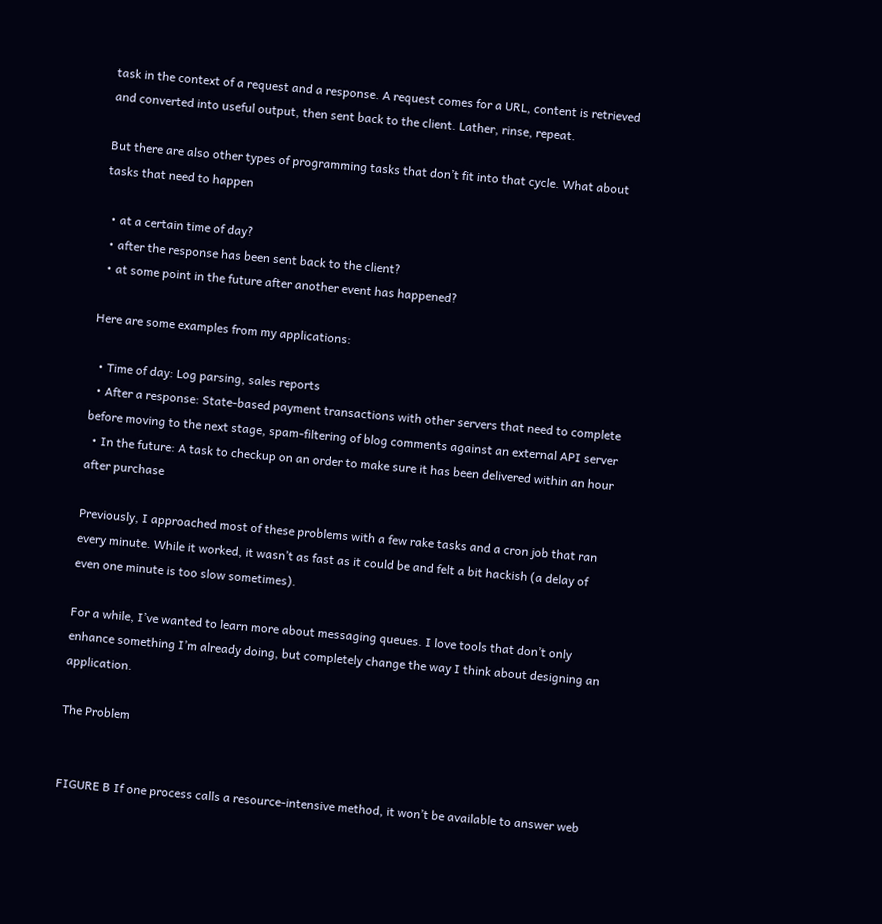task in the context of a request and a response. A request comes for a URL, content is retrieved and converted into useful output, then sent back to the client. Lather, rinse, repeat.

But there are also other types of programming tasks that don’t fit into that cycle. What about tasks that need to happen

  • at a certain time of day?
  • after the response has been sent back to the client?
  • at some point in the future after another event has happened?

Here are some examples from my applications:

  • Time of day: Log parsing, sales reports
  • After a response: State-based payment transactions with other servers that need to complete before moving to the next stage, spam-filtering of blog comments against an external API server
  • In the future: A task to checkup on an order to make sure it has been delivered within an hour after purchase

Previously, I approached most of these problems with a few rake tasks and a cron job that ran every minute. While it worked, it wasn’t as fast as it could be and felt a bit hackish (a delay of even one minute is too slow sometimes).

For a while, I’ve wanted to learn more about messaging queues. I love tools that don’t only enhance something I’m already doing, but completely change the way I think about designing an application.

The Problem


FIGURE B If one process calls a resource-intensive method, it won’t be available to answer web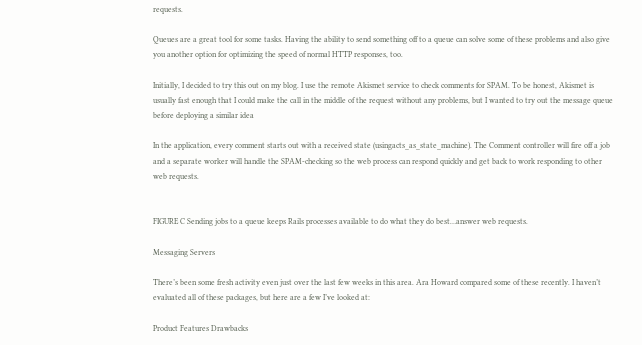requests.

Queues are a great tool for some tasks. Having the ability to send something off to a queue can solve some of these problems and also give you another option for optimizing the speed of normal HTTP responses, too.

Initially, I decided to try this out on my blog. I use the remote Akismet service to check comments for SPAM. To be honest, Akismet is usually fast enough that I could make the call in the middle of the request without any problems, but I wanted to try out the message queue before deploying a similar idea

In the application, every comment starts out with a received state (usingacts_as_state_machine). The Comment controller will fire off a job and a separate worker will handle the SPAM-checking so the web process can respond quickly and get back to work responding to other web requests.


FIGURE C Sending jobs to a queue keeps Rails processes available to do what they do best…answer web requests.

Messaging Servers

There’s been some fresh activity even just over the last few weeks in this area. Ara Howard compared some of these recently. I haven’t evaluated all of these packages, but here are a few I’ve looked at:

Product Features Drawbacks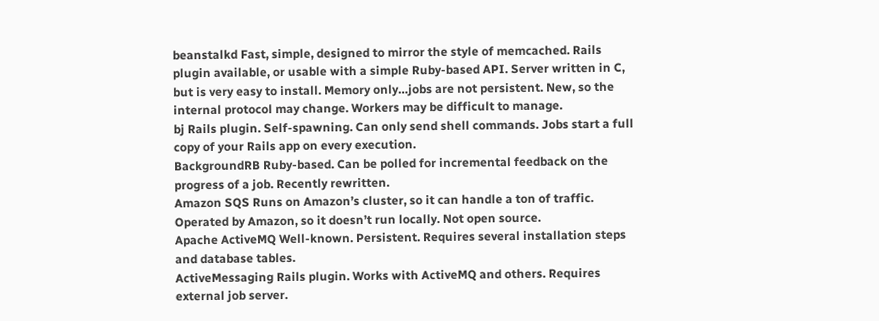beanstalkd Fast, simple, designed to mirror the style of memcached. Rails plugin available, or usable with a simple Ruby-based API. Server written in C, but is very easy to install. Memory only…jobs are not persistent. New, so the internal protocol may change. Workers may be difficult to manage.
bj Rails plugin. Self-spawning. Can only send shell commands. Jobs start a full copy of your Rails app on every execution.
BackgroundRB Ruby-based. Can be polled for incremental feedback on the progress of a job. Recently rewritten.
Amazon SQS Runs on Amazon’s cluster, so it can handle a ton of traffic. Operated by Amazon, so it doesn’t run locally. Not open source.
Apache ActiveMQ Well-known. Persistent. Requires several installation steps and database tables.
ActiveMessaging Rails plugin. Works with ActiveMQ and others. Requires external job server.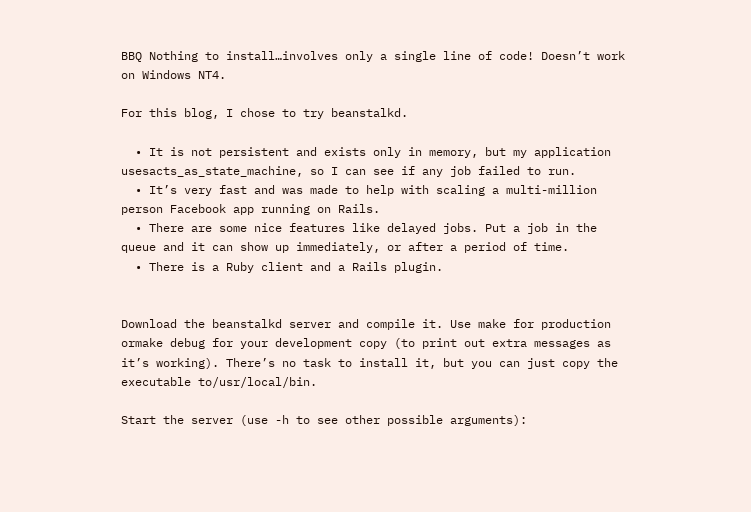BBQ Nothing to install…involves only a single line of code! Doesn’t work on Windows NT4.

For this blog, I chose to try beanstalkd.

  • It is not persistent and exists only in memory, but my application usesacts_as_state_machine, so I can see if any job failed to run.
  • It’s very fast and was made to help with scaling a multi-million person Facebook app running on Rails.
  • There are some nice features like delayed jobs. Put a job in the queue and it can show up immediately, or after a period of time.
  • There is a Ruby client and a Rails plugin.


Download the beanstalkd server and compile it. Use make for production ormake debug for your development copy (to print out extra messages as it’s working). There’s no task to install it, but you can just copy the executable to/usr/local/bin.

Start the server (use -h to see other possible arguments):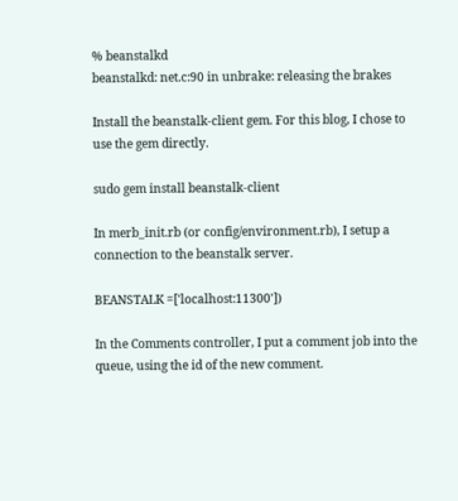% beanstalkd
beanstalkd: net.c:90 in unbrake: releasing the brakes

Install the beanstalk-client gem. For this blog, I chose to use the gem directly.

sudo gem install beanstalk-client

In merb_init.rb (or config/environment.rb), I setup a connection to the beanstalk server.

BEANSTALK =['localhost:11300'])

In the Comments controller, I put a comment job into the queue, using the id of the new comment.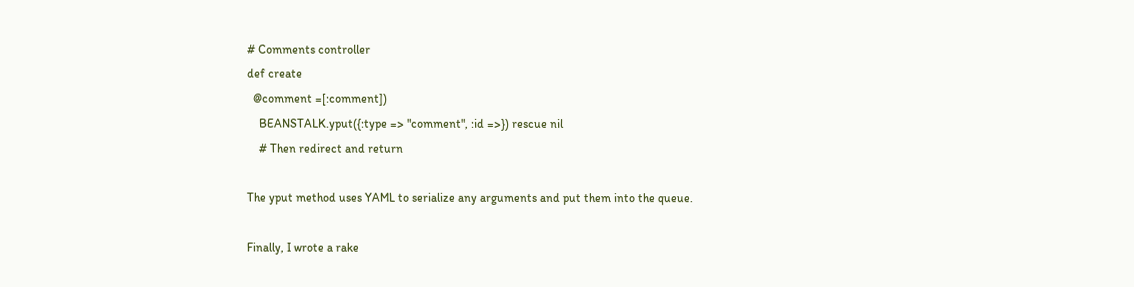# Comments controller
def create
  @comment =[:comment])
    BEANSTALK.yput({:type => "comment", :id =>}) rescue nil
    # Then redirect and return

The yput method uses YAML to serialize any arguments and put them into the queue.

Finally, I wrote a rake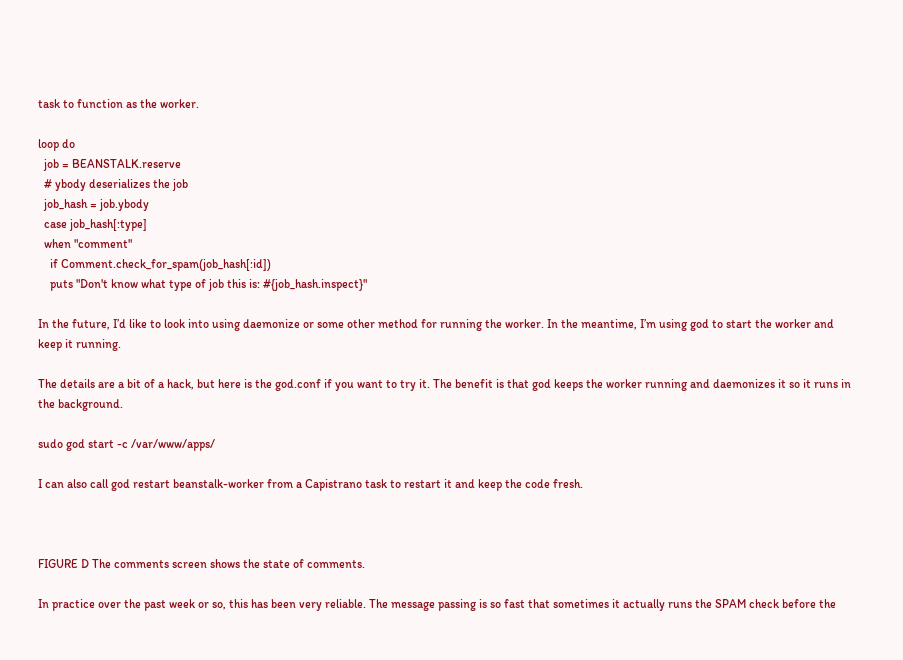task to function as the worker.

loop do
  job = BEANSTALK.reserve
  # ybody deserializes the job
  job_hash = job.ybody
  case job_hash[:type]
  when "comment"
    if Comment.check_for_spam(job_hash[:id])
    puts "Don't know what type of job this is: #{job_hash.inspect}"

In the future, I’d like to look into using daemonize or some other method for running the worker. In the meantime, I’m using god to start the worker and keep it running.

The details are a bit of a hack, but here is the god.conf if you want to try it. The benefit is that god keeps the worker running and daemonizes it so it runs in the background.

sudo god start -c /var/www/apps/

I can also call god restart beanstalk-worker from a Capistrano task to restart it and keep the code fresh.



FIGURE D The comments screen shows the state of comments.

In practice over the past week or so, this has been very reliable. The message passing is so fast that sometimes it actually runs the SPAM check before the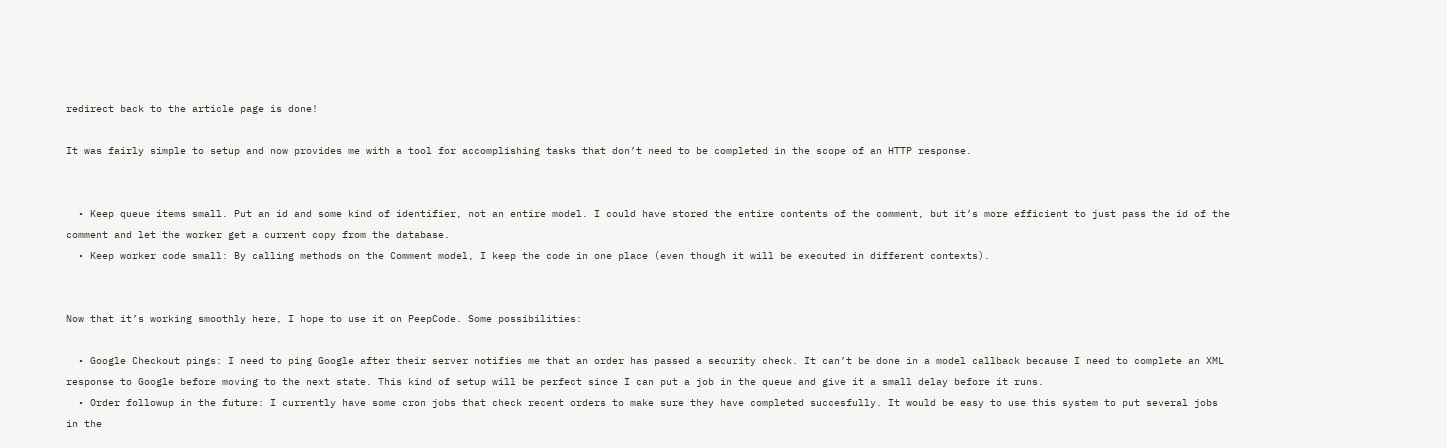redirect back to the article page is done!

It was fairly simple to setup and now provides me with a tool for accomplishing tasks that don’t need to be completed in the scope of an HTTP response.


  • Keep queue items small. Put an id and some kind of identifier, not an entire model. I could have stored the entire contents of the comment, but it’s more efficient to just pass the id of the comment and let the worker get a current copy from the database.
  • Keep worker code small: By calling methods on the Comment model, I keep the code in one place (even though it will be executed in different contexts).


Now that it’s working smoothly here, I hope to use it on PeepCode. Some possibilities:

  • Google Checkout pings: I need to ping Google after their server notifies me that an order has passed a security check. It can’t be done in a model callback because I need to complete an XML response to Google before moving to the next state. This kind of setup will be perfect since I can put a job in the queue and give it a small delay before it runs.
  • Order followup in the future: I currently have some cron jobs that check recent orders to make sure they have completed succesfully. It would be easy to use this system to put several jobs in the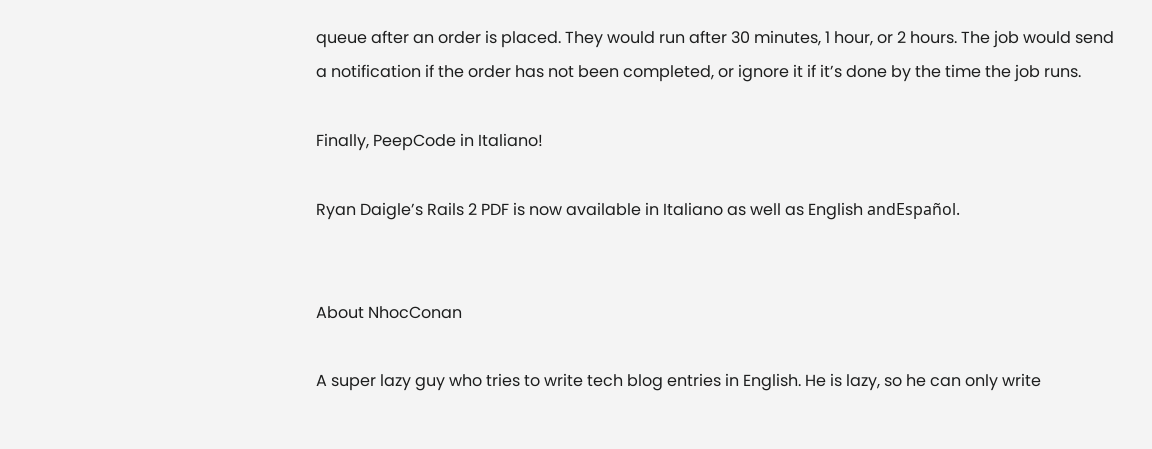queue after an order is placed. They would run after 30 minutes, 1 hour, or 2 hours. The job would send a notification if the order has not been completed, or ignore it if it’s done by the time the job runs.

Finally, PeepCode in Italiano!

Ryan Daigle’s Rails 2 PDF is now available in Italiano as well as English andEspañol.


About NhocConan

A super lazy guy who tries to write tech blog entries in English. He is lazy, so he can only write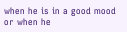when he is in a good mood or when he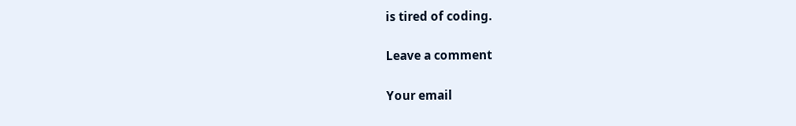is tired of coding.

Leave a comment

Your email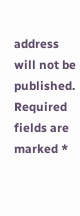address will not be published. Required fields are marked *